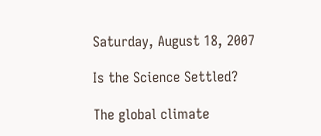Saturday, August 18, 2007

Is the Science Settled?

The global climate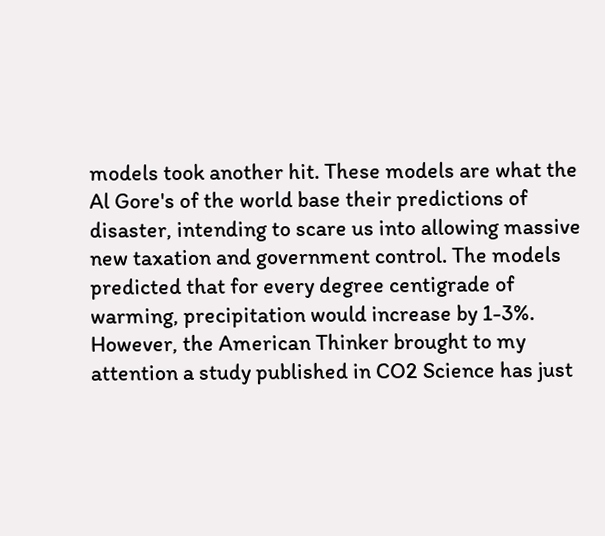models took another hit. These models are what the Al Gore's of the world base their predictions of disaster, intending to scare us into allowing massive new taxation and government control. The models predicted that for every degree centigrade of warming, precipitation would increase by 1-3%. However, the American Thinker brought to my attention a study published in CO2 Science has just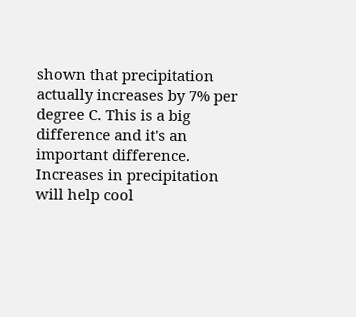shown that precipitation actually increases by 7% per degree C. This is a big difference and it's an important difference. Increases in precipitation will help cool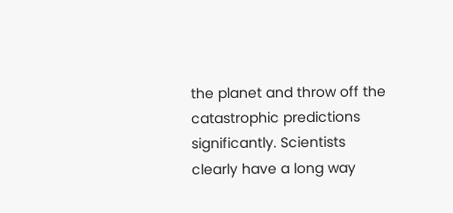the planet and throw off the catastrophic predictions significantly. Scientists clearly have a long way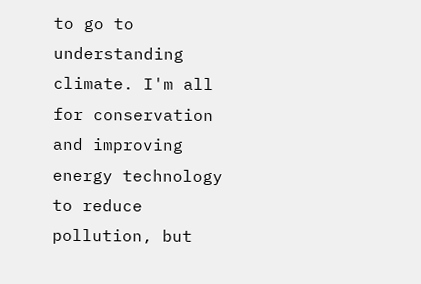to go to understanding climate. I'm all for conservation and improving energy technology to reduce pollution, but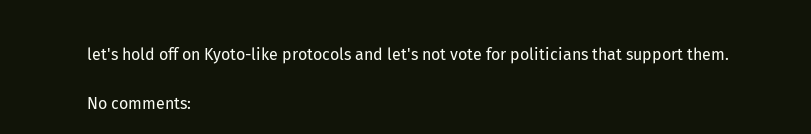let's hold off on Kyoto-like protocols and let's not vote for politicians that support them.

No comments: